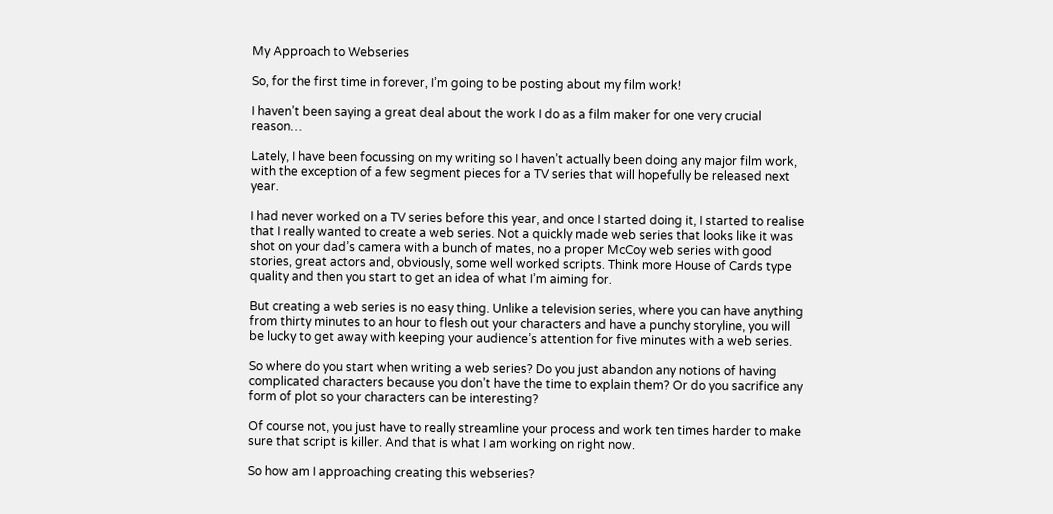My Approach to Webseries

So, for the first time in forever, I’m going to be posting about my film work!

I haven’t been saying a great deal about the work I do as a film maker for one very crucial reason…

Lately, I have been focussing on my writing so I haven’t actually been doing any major film work, with the exception of a few segment pieces for a TV series that will hopefully be released next year.

I had never worked on a TV series before this year, and once I started doing it, I started to realise that I really wanted to create a web series. Not a quickly made web series that looks like it was shot on your dad’s camera with a bunch of mates, no a proper McCoy web series with good stories, great actors and, obviously, some well worked scripts. Think more House of Cards type quality and then you start to get an idea of what I’m aiming for.

But creating a web series is no easy thing. Unlike a television series, where you can have anything from thirty minutes to an hour to flesh out your characters and have a punchy storyline, you will be lucky to get away with keeping your audience’s attention for five minutes with a web series.

So where do you start when writing a web series? Do you just abandon any notions of having complicated characters because you don’t have the time to explain them? Or do you sacrifice any form of plot so your characters can be interesting?

Of course not, you just have to really streamline your process and work ten times harder to make sure that script is killer. And that is what I am working on right now.

So how am I approaching creating this webseries?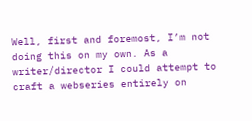Well, first and foremost, I’m not doing this on my own. As a writer/director I could attempt to craft a webseries entirely on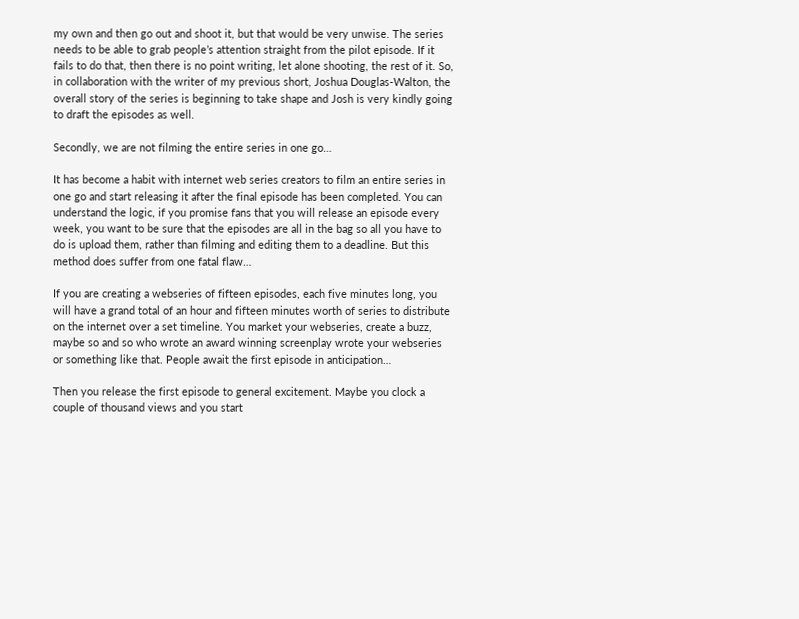my own and then go out and shoot it, but that would be very unwise. The series needs to be able to grab people’s attention straight from the pilot episode. If it fails to do that, then there is no point writing, let alone shooting, the rest of it. So, in collaboration with the writer of my previous short, Joshua Douglas-Walton, the overall story of the series is beginning to take shape and Josh is very kindly going to draft the episodes as well.

Secondly, we are not filming the entire series in one go…

It has become a habit with internet web series creators to film an entire series in one go and start releasing it after the final episode has been completed. You can understand the logic, if you promise fans that you will release an episode every week, you want to be sure that the episodes are all in the bag so all you have to do is upload them, rather than filming and editing them to a deadline. But this method does suffer from one fatal flaw…

If you are creating a webseries of fifteen episodes, each five minutes long, you will have a grand total of an hour and fifteen minutes worth of series to distribute on the internet over a set timeline. You market your webseries, create a buzz, maybe so and so who wrote an award winning screenplay wrote your webseries or something like that. People await the first episode in anticipation…

Then you release the first episode to general excitement. Maybe you clock a couple of thousand views and you start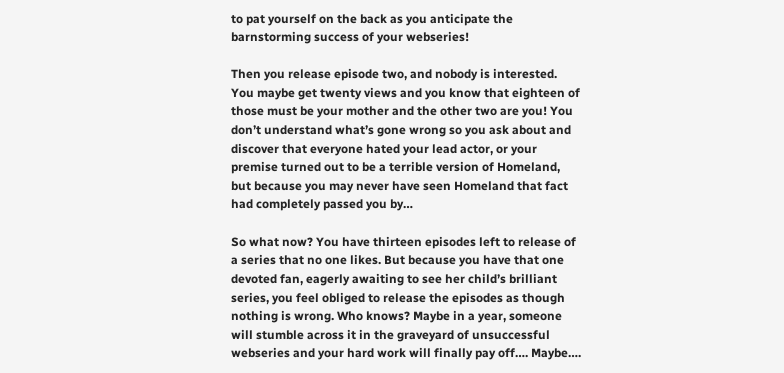to pat yourself on the back as you anticipate the barnstorming success of your webseries!

Then you release episode two, and nobody is interested. You maybe get twenty views and you know that eighteen of those must be your mother and the other two are you! You don’t understand what’s gone wrong so you ask about and discover that everyone hated your lead actor, or your premise turned out to be a terrible version of Homeland, but because you may never have seen Homeland that fact had completely passed you by…

So what now? You have thirteen episodes left to release of a series that no one likes. But because you have that one devoted fan, eagerly awaiting to see her child’s brilliant series, you feel obliged to release the episodes as though nothing is wrong. Who knows? Maybe in a year, someone will stumble across it in the graveyard of unsuccessful webseries and your hard work will finally pay off…. Maybe….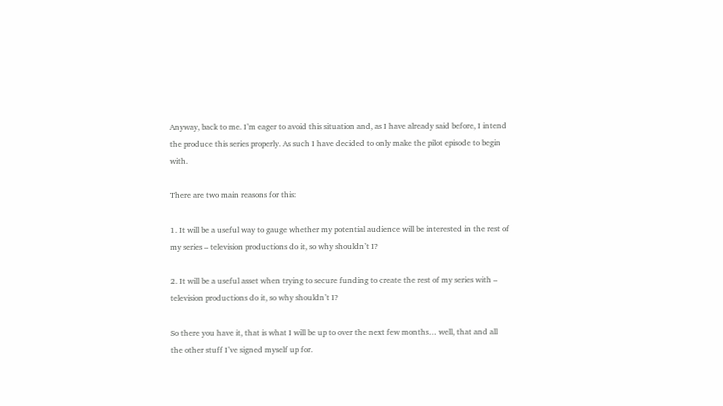Anyway, back to me. I’m eager to avoid this situation and, as I have already said before, I intend the produce this series properly. As such I have decided to only make the pilot episode to begin with.

There are two main reasons for this:

1. It will be a useful way to gauge whether my potential audience will be interested in the rest of my series – television productions do it, so why shouldn’t I?

2. It will be a useful asset when trying to secure funding to create the rest of my series with – television productions do it, so why shouldn’t I?

So there you have it, that is what I will be up to over the next few months… well, that and all the other stuff I’ve signed myself up for.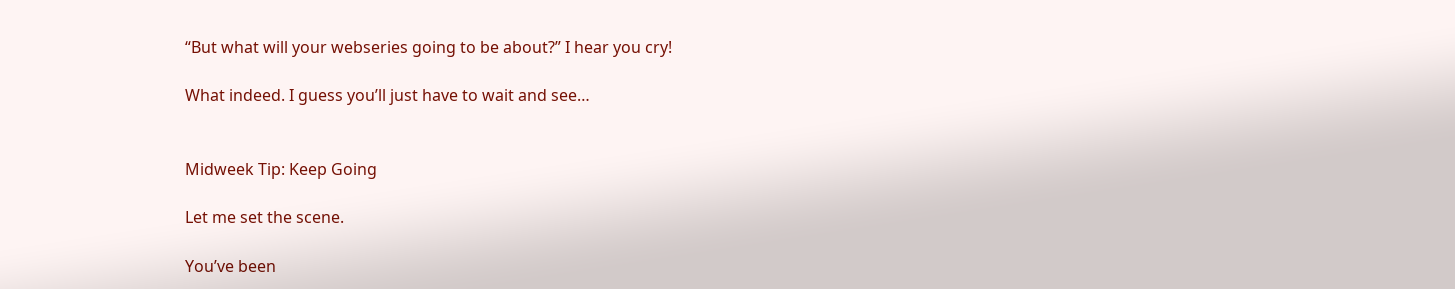“But what will your webseries going to be about?” I hear you cry!

What indeed. I guess you’ll just have to wait and see…


Midweek Tip: Keep Going

Let me set the scene.

You’ve been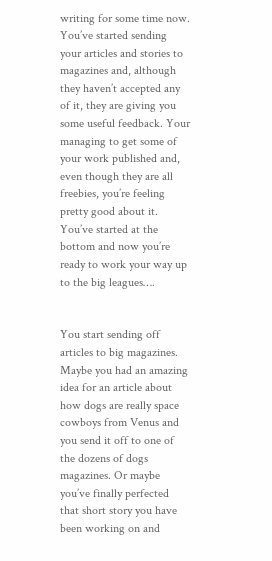writing for some time now. You’ve started sending your articles and stories to magazines and, although they haven’t accepted any of it, they are giving you some useful feedback. Your managing to get some of your work published and, even though they are all freebies, you’re feeling pretty good about it. You’ve started at the bottom and now you’re ready to work your way up to the big leagues….


You start sending off articles to big magazines. Maybe you had an amazing idea for an article about how dogs are really space cowboys from Venus and you send it off to one of the dozens of dogs magazines. Or maybe you’ve finally perfected that short story you have been working on and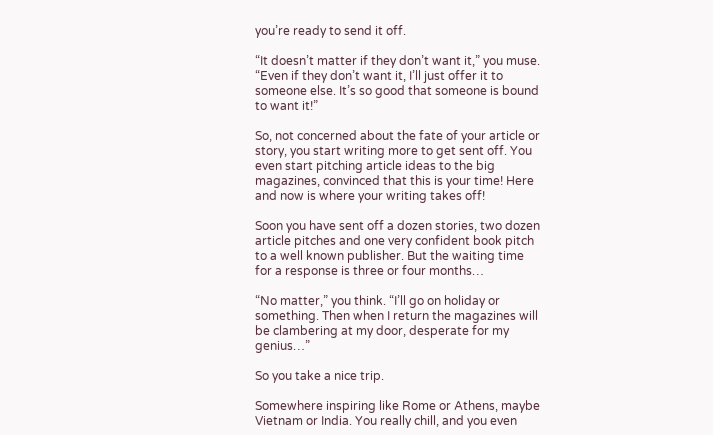you’re ready to send it off.

“It doesn’t matter if they don’t want it,” you muse. “Even if they don’t want it, I’ll just offer it to someone else. It’s so good that someone is bound to want it!”

So, not concerned about the fate of your article or story, you start writing more to get sent off. You even start pitching article ideas to the big magazines, convinced that this is your time! Here and now is where your writing takes off!

Soon you have sent off a dozen stories, two dozen article pitches and one very confident book pitch to a well known publisher. But the waiting time for a response is three or four months…

“No matter,” you think. “I’ll go on holiday or something. Then when I return the magazines will be clambering at my door, desperate for my genius…”

So you take a nice trip.

Somewhere inspiring like Rome or Athens, maybe Vietnam or India. You really chill, and you even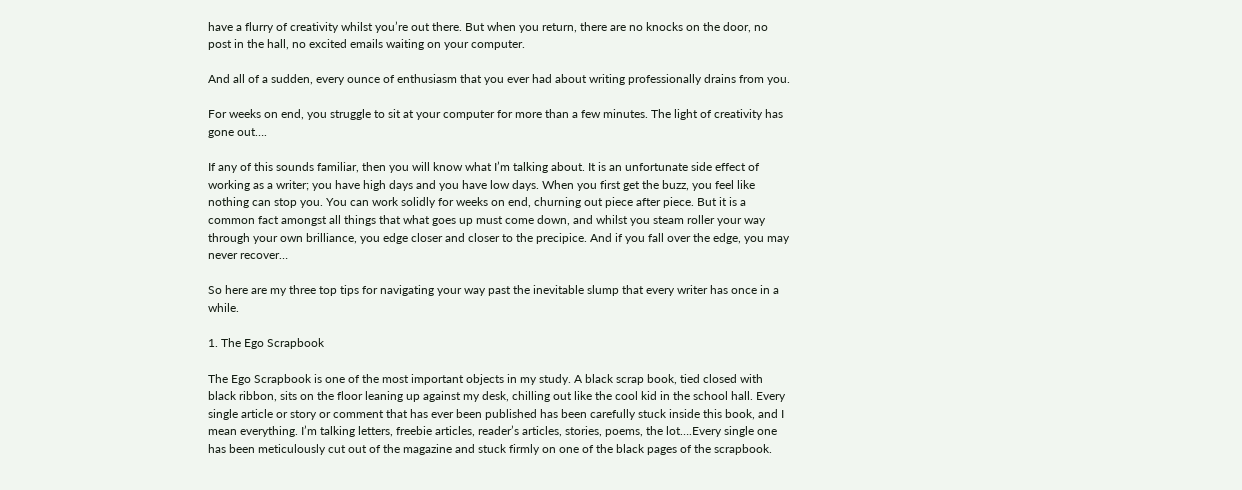have a flurry of creativity whilst you’re out there. But when you return, there are no knocks on the door, no post in the hall, no excited emails waiting on your computer.

And all of a sudden, every ounce of enthusiasm that you ever had about writing professionally drains from you.

For weeks on end, you struggle to sit at your computer for more than a few minutes. The light of creativity has gone out….

If any of this sounds familiar, then you will know what I’m talking about. It is an unfortunate side effect of working as a writer; you have high days and you have low days. When you first get the buzz, you feel like nothing can stop you. You can work solidly for weeks on end, churning out piece after piece. But it is a common fact amongst all things that what goes up must come down, and whilst you steam roller your way through your own brilliance, you edge closer and closer to the precipice. And if you fall over the edge, you may never recover…

So here are my three top tips for navigating your way past the inevitable slump that every writer has once in a while.

1. The Ego Scrapbook

The Ego Scrapbook is one of the most important objects in my study. A black scrap book, tied closed with black ribbon, sits on the floor leaning up against my desk, chilling out like the cool kid in the school hall. Every single article or story or comment that has ever been published has been carefully stuck inside this book, and I mean everything. I’m talking letters, freebie articles, reader’s articles, stories, poems, the lot….Every single one has been meticulously cut out of the magazine and stuck firmly on one of the black pages of the scrapbook.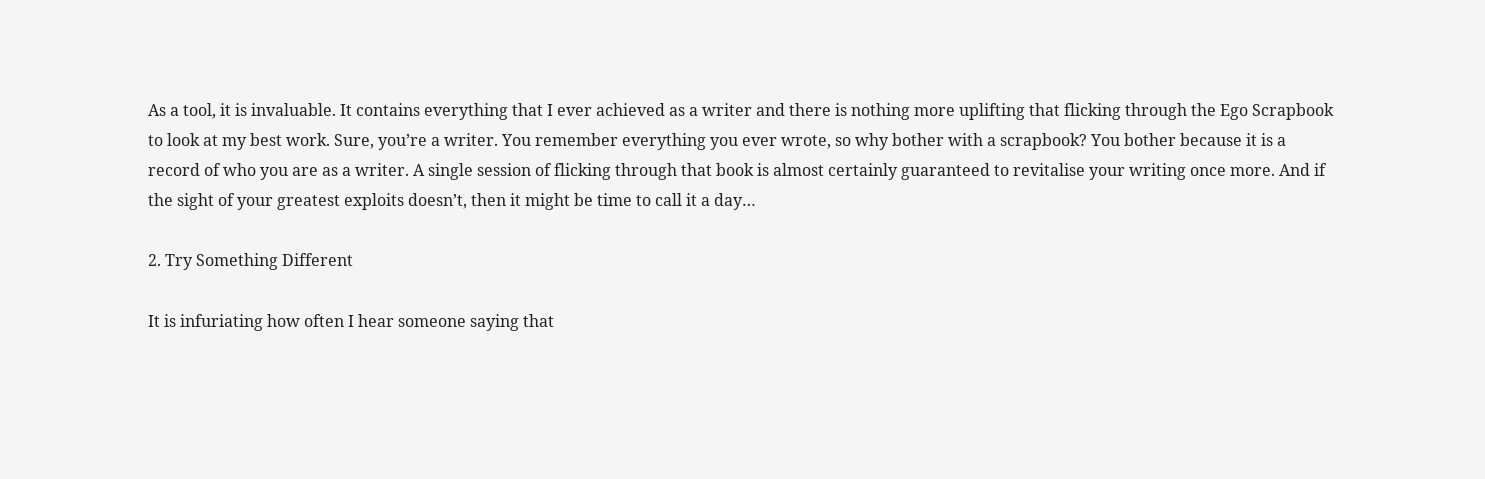As a tool, it is invaluable. It contains everything that I ever achieved as a writer and there is nothing more uplifting that flicking through the Ego Scrapbook to look at my best work. Sure, you’re a writer. You remember everything you ever wrote, so why bother with a scrapbook? You bother because it is a record of who you are as a writer. A single session of flicking through that book is almost certainly guaranteed to revitalise your writing once more. And if the sight of your greatest exploits doesn’t, then it might be time to call it a day…

2. Try Something Different

It is infuriating how often I hear someone saying that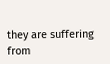they are suffering from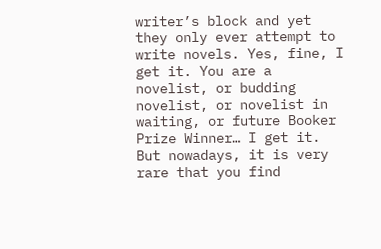writer’s block and yet they only ever attempt to write novels. Yes, fine, I get it. You are a novelist, or budding novelist, or novelist in waiting, or future Booker Prize Winner… I get it. But nowadays, it is very rare that you find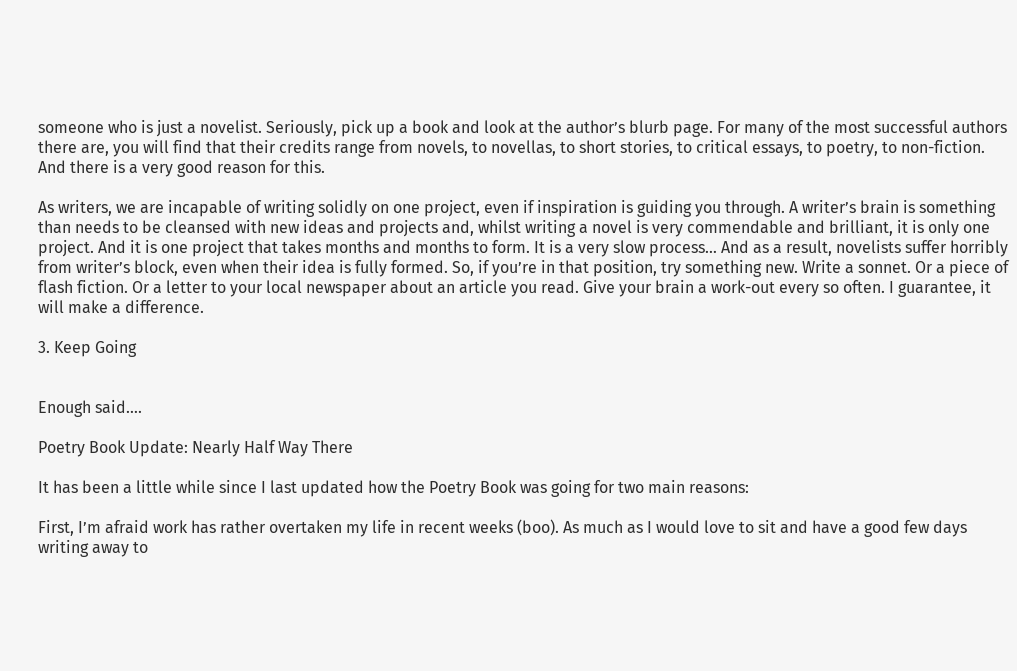someone who is just a novelist. Seriously, pick up a book and look at the author’s blurb page. For many of the most successful authors there are, you will find that their credits range from novels, to novellas, to short stories, to critical essays, to poetry, to non-fiction. And there is a very good reason for this.

As writers, we are incapable of writing solidly on one project, even if inspiration is guiding you through. A writer’s brain is something than needs to be cleansed with new ideas and projects and, whilst writing a novel is very commendable and brilliant, it is only one project. And it is one project that takes months and months to form. It is a very slow process… And as a result, novelists suffer horribly from writer’s block, even when their idea is fully formed. So, if you’re in that position, try something new. Write a sonnet. Or a piece of flash fiction. Or a letter to your local newspaper about an article you read. Give your brain a work-out every so often. I guarantee, it will make a difference.

3. Keep Going


Enough said….

Poetry Book Update: Nearly Half Way There

It has been a little while since I last updated how the Poetry Book was going for two main reasons:

First, I’m afraid work has rather overtaken my life in recent weeks (boo). As much as I would love to sit and have a good few days writing away to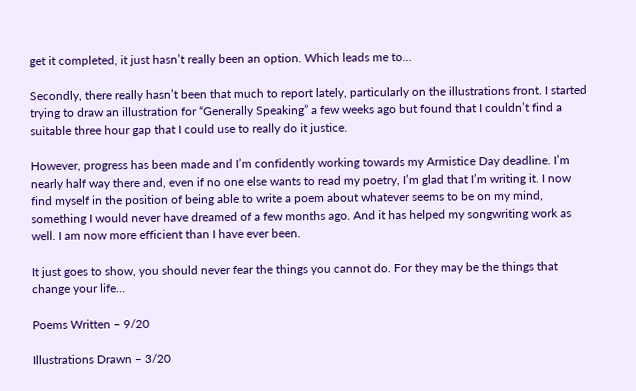get it completed, it just hasn’t really been an option. Which leads me to…

Secondly, there really hasn’t been that much to report lately, particularly on the illustrations front. I started trying to draw an illustration for “Generally Speaking” a few weeks ago but found that I couldn’t find a suitable three hour gap that I could use to really do it justice.

However, progress has been made and I’m confidently working towards my Armistice Day deadline. I’m nearly half way there and, even if no one else wants to read my poetry, I’m glad that I’m writing it. I now find myself in the position of being able to write a poem about whatever seems to be on my mind, something I would never have dreamed of a few months ago. And it has helped my songwriting work as well. I am now more efficient than I have ever been.

It just goes to show, you should never fear the things you cannot do. For they may be the things that change your life…

Poems Written – 9/20

Illustrations Drawn – 3/20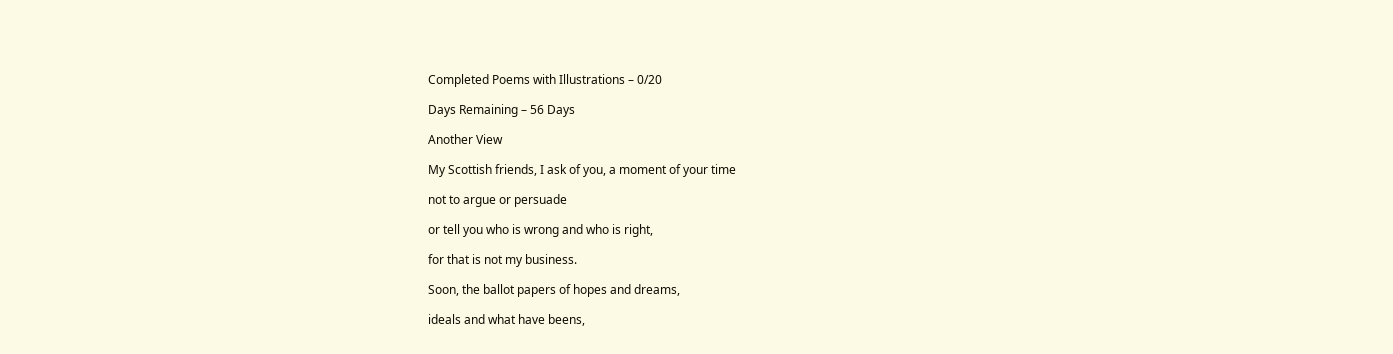Completed Poems with Illustrations – 0/20

Days Remaining – 56 Days

Another View

My Scottish friends, I ask of you, a moment of your time

not to argue or persuade

or tell you who is wrong and who is right,

for that is not my business.

Soon, the ballot papers of hopes and dreams,

ideals and what have beens,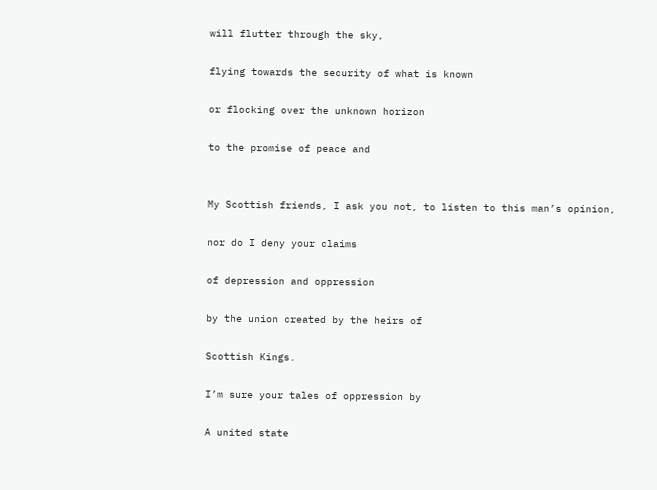will flutter through the sky,

flying towards the security of what is known

or flocking over the unknown horizon

to the promise of peace and


My Scottish friends, I ask you not, to listen to this man’s opinion,

nor do I deny your claims

of depression and oppression

by the union created by the heirs of

Scottish Kings.

I’m sure your tales of oppression by

A united state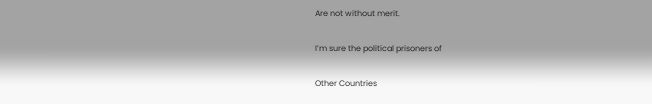Are not without merit.

I’m sure the political prisoners of

Other Countries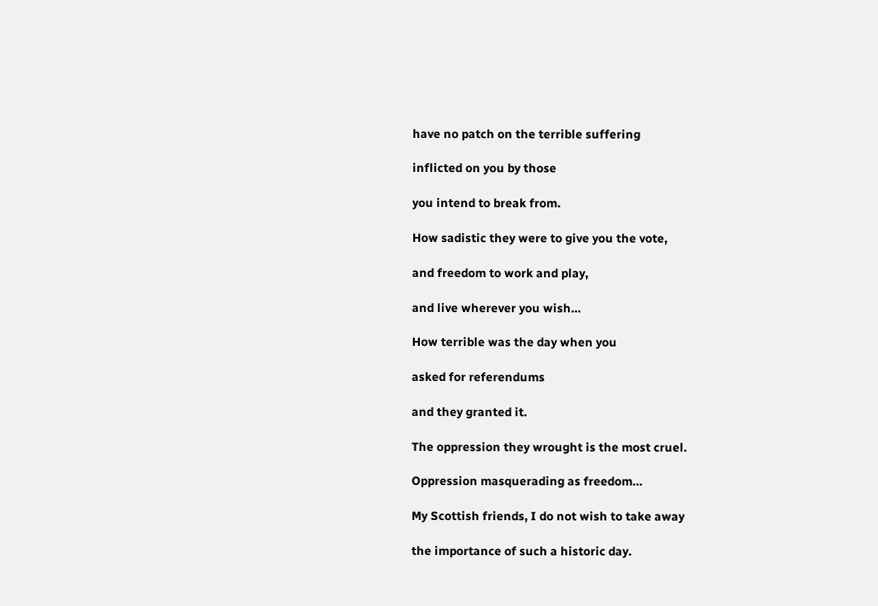have no patch on the terrible suffering

inflicted on you by those

you intend to break from.

How sadistic they were to give you the vote,

and freedom to work and play,

and live wherever you wish…

How terrible was the day when you

asked for referendums

and they granted it.

The oppression they wrought is the most cruel.

Oppression masquerading as freedom…

My Scottish friends, I do not wish to take away

the importance of such a historic day.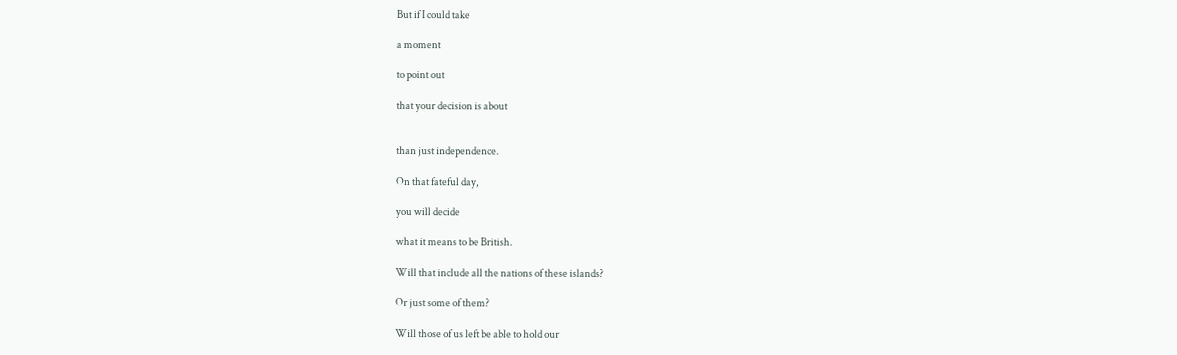But if I could take

a moment

to point out

that your decision is about


than just independence.

On that fateful day,

you will decide

what it means to be British.

Will that include all the nations of these islands?

Or just some of them?

Will those of us left be able to hold our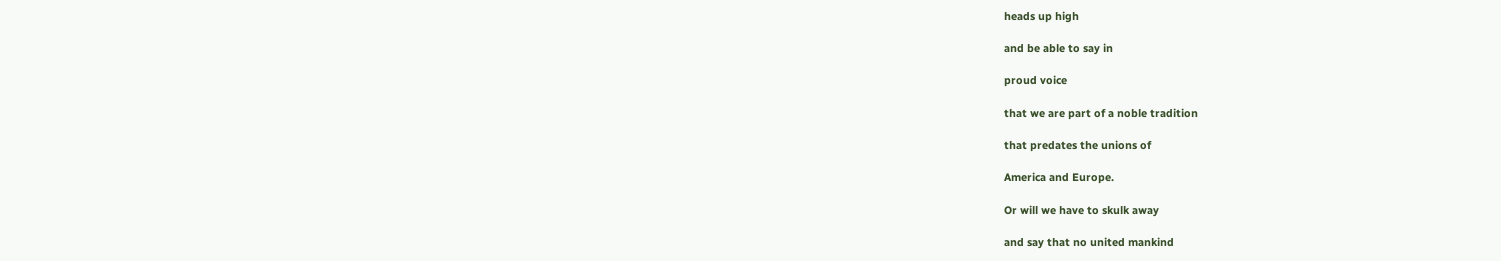heads up high

and be able to say in

proud voice

that we are part of a noble tradition

that predates the unions of

America and Europe.

Or will we have to skulk away

and say that no united mankind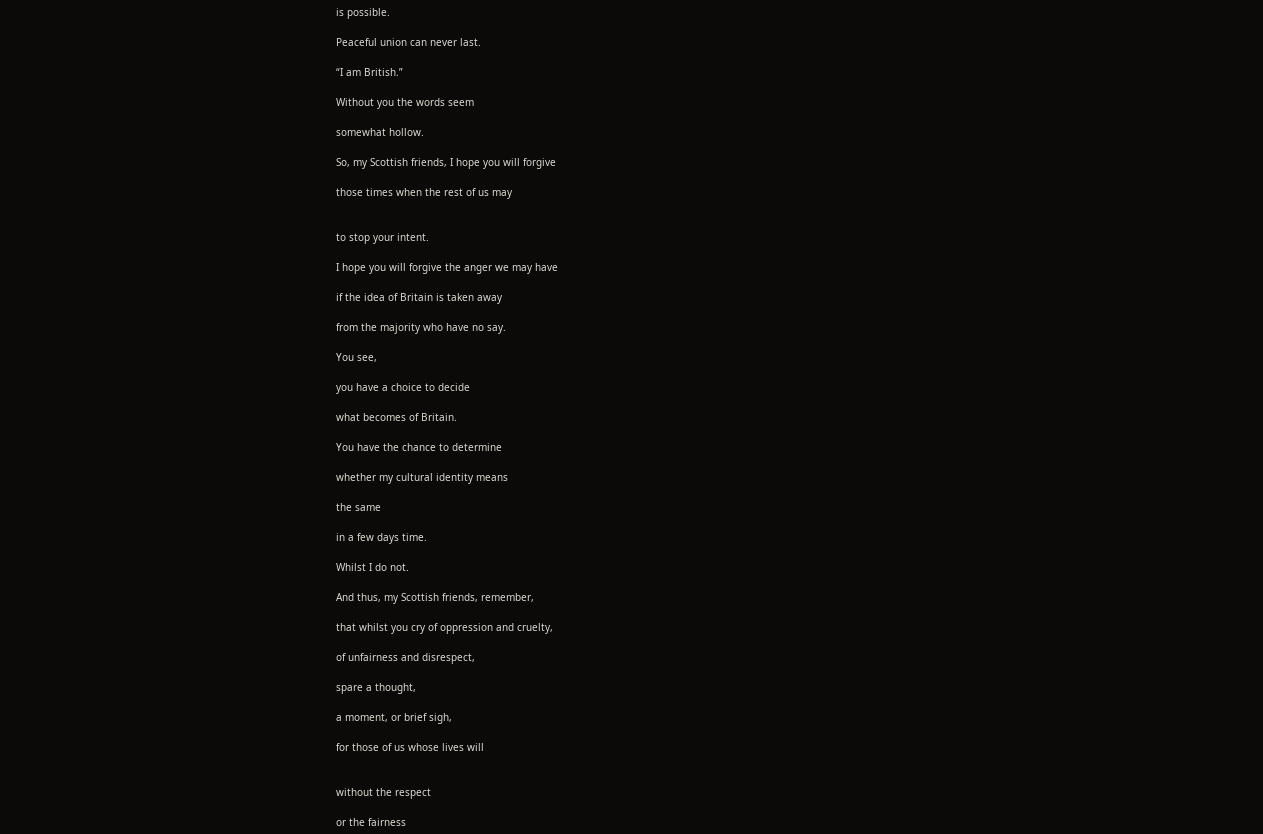is possible.

Peaceful union can never last.

“I am British.”

Without you the words seem

somewhat hollow.

So, my Scottish friends, I hope you will forgive

those times when the rest of us may


to stop your intent.

I hope you will forgive the anger we may have

if the idea of Britain is taken away

from the majority who have no say.

You see,

you have a choice to decide

what becomes of Britain.

You have the chance to determine

whether my cultural identity means

the same

in a few days time.

Whilst I do not.

And thus, my Scottish friends, remember,

that whilst you cry of oppression and cruelty,

of unfairness and disrespect,

spare a thought,

a moment, or brief sigh,

for those of us whose lives will


without the respect

or the fairness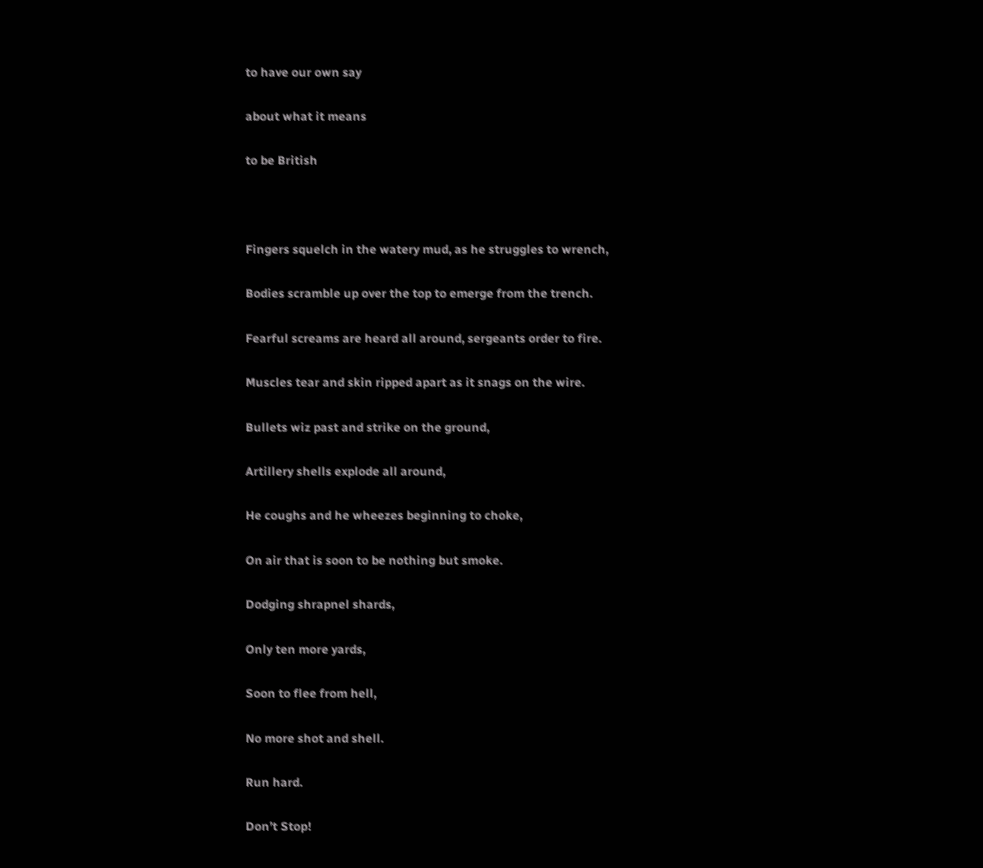to have our own say

about what it means

to be British



Fingers squelch in the watery mud, as he struggles to wrench,

Bodies scramble up over the top to emerge from the trench.

Fearful screams are heard all around, sergeants order to fire.

Muscles tear and skin ripped apart as it snags on the wire.

Bullets wiz past and strike on the ground,

Artillery shells explode all around,

He coughs and he wheezes beginning to choke,

On air that is soon to be nothing but smoke.

Dodging shrapnel shards,

Only ten more yards,

Soon to flee from hell,

No more shot and shell.

Run hard.

Don’t Stop!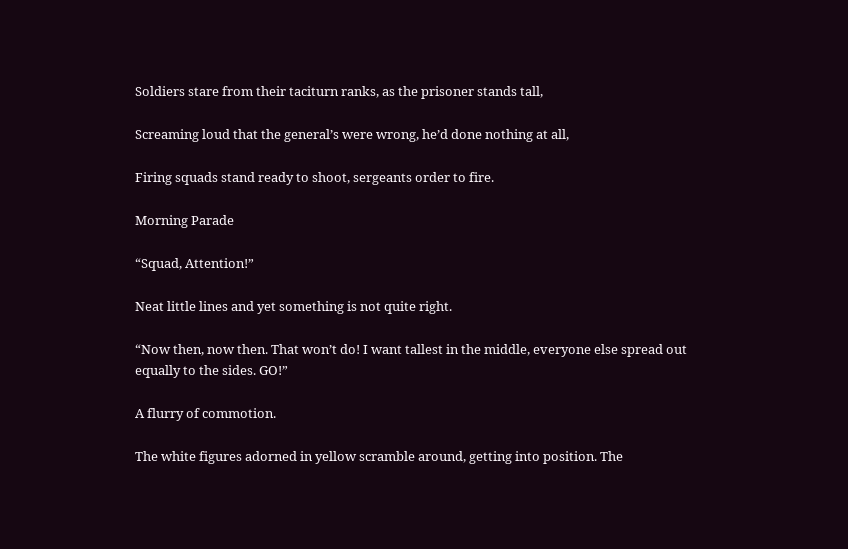Soldiers stare from their taciturn ranks, as the prisoner stands tall,

Screaming loud that the general’s were wrong, he’d done nothing at all,

Firing squads stand ready to shoot, sergeants order to fire.

Morning Parade

“Squad, Attention!”

Neat little lines and yet something is not quite right.

“Now then, now then. That won’t do! I want tallest in the middle, everyone else spread out equally to the sides. GO!”

A flurry of commotion.

The white figures adorned in yellow scramble around, getting into position. The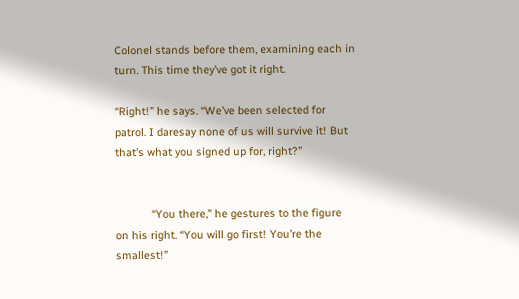Colonel stands before them, examining each in turn. This time they’ve got it right.

“Right!” he says. “We’ve been selected for patrol. I daresay none of us will survive it! But that’s what you signed up for, right?”


            “You there,” he gestures to the figure on his right. “You will go first! You’re the smallest!”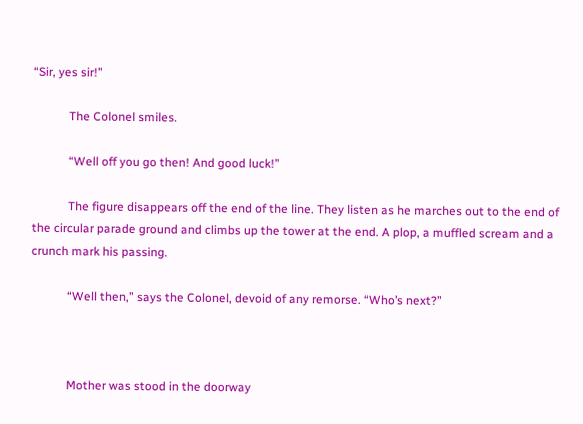“Sir, yes sir!”

            The Colonel smiles.

            “Well off you go then! And good luck!”

            The figure disappears off the end of the line. They listen as he marches out to the end of the circular parade ground and climbs up the tower at the end. A plop, a muffled scream and a crunch mark his passing.

            “Well then,” says the Colonel, devoid of any remorse. “Who’s next?”



            Mother was stood in the doorway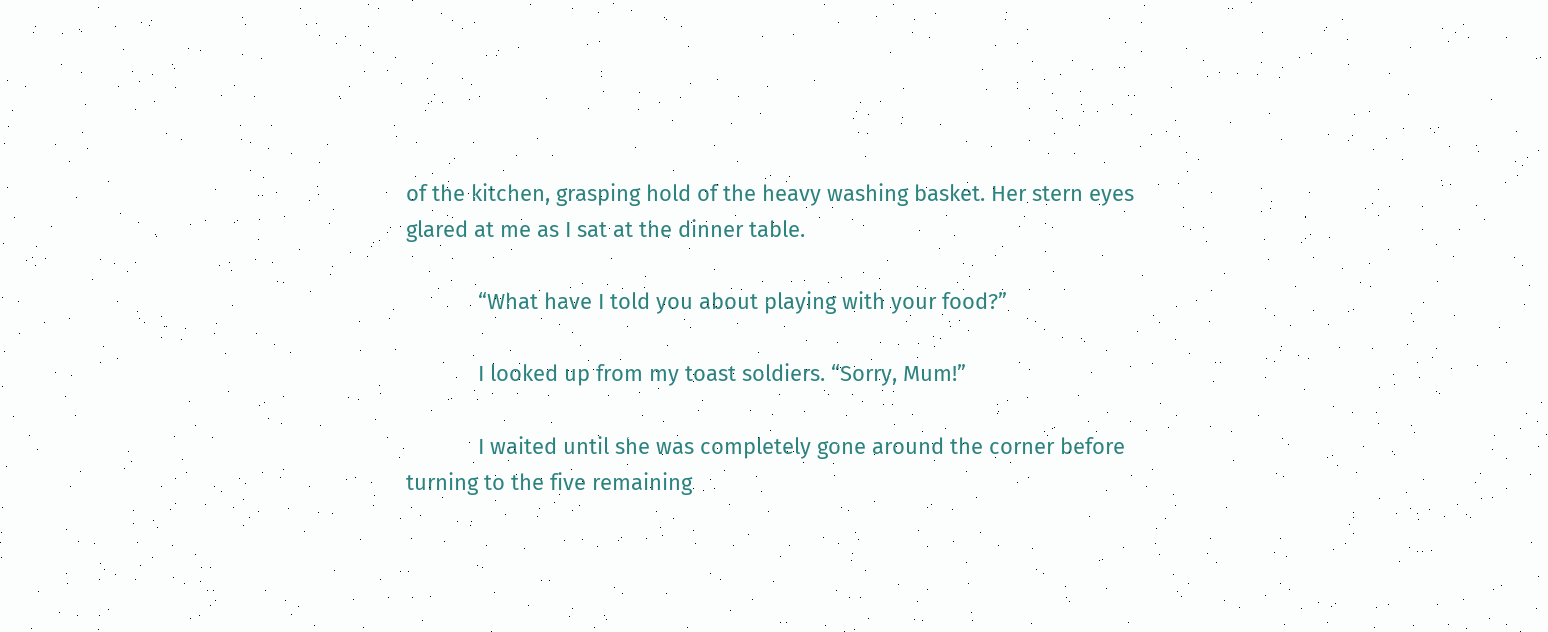of the kitchen, grasping hold of the heavy washing basket. Her stern eyes glared at me as I sat at the dinner table.

            “What have I told you about playing with your food?”

            I looked up from my toast soldiers. “Sorry, Mum!”

            I waited until she was completely gone around the corner before turning to the five remaining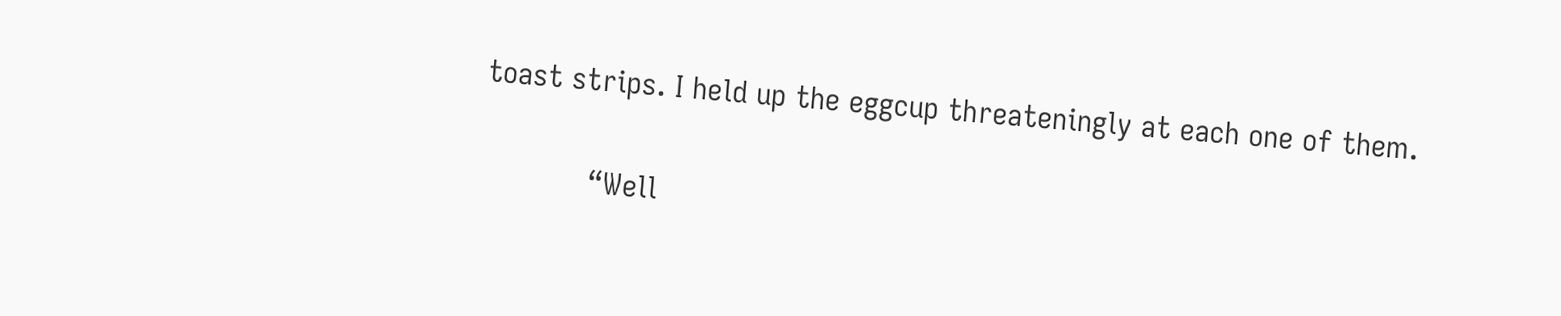toast strips. I held up the eggcup threateningly at each one of them.

            “Well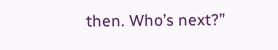then. Who’s next?”